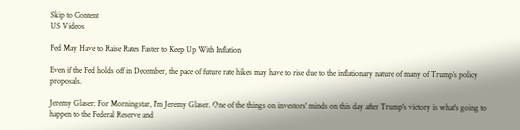Skip to Content
US Videos

Fed May Have to Raise Rates Faster to Keep Up With Inflation

Even if the Fed holds off in December, the pace of future rate hikes may have to rise due to the inflationary nature of many of Trump’s policy proposals.

Jeremy Glaser: For Morningstar, I'm Jeremy Glaser. One of the things on investors' minds on this day after Trump's victory is what's going to happen to the Federal Reserve and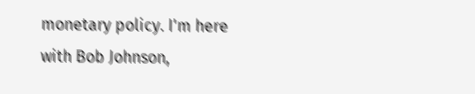monetary policy. I'm here with Bob Johnson,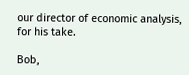our director of economic analysis, for his take.

Bob,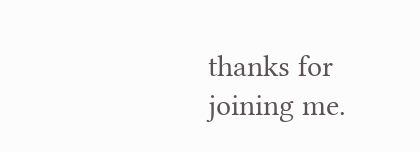thanks for joining me.